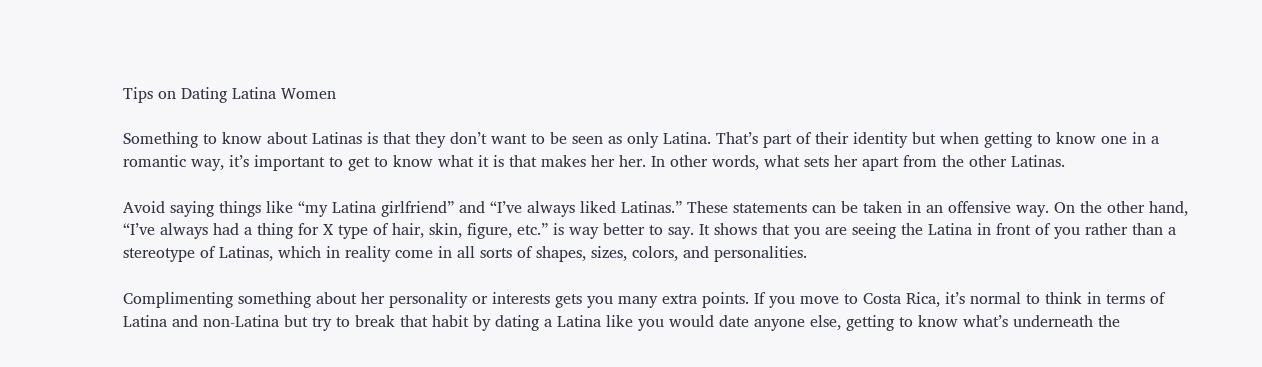Tips on Dating Latina Women

Something to know about Latinas is that they don’t want to be seen as only Latina. That’s part of their identity but when getting to know one in a romantic way, it’s important to get to know what it is that makes her her. In other words, what sets her apart from the other Latinas.

Avoid saying things like “my Latina girlfriend” and “I’ve always liked Latinas.” These statements can be taken in an offensive way. On the other hand, “I’ve always had a thing for X type of hair, skin, figure, etc.” is way better to say. It shows that you are seeing the Latina in front of you rather than a stereotype of Latinas, which in reality come in all sorts of shapes, sizes, colors, and personalities.

Complimenting something about her personality or interests gets you many extra points. If you move to Costa Rica, it’s normal to think in terms of Latina and non-Latina but try to break that habit by dating a Latina like you would date anyone else, getting to know what’s underneath the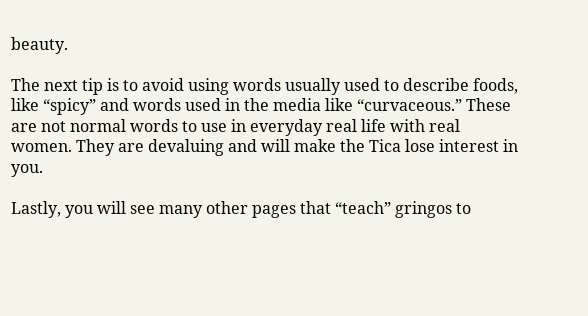beauty.

The next tip is to avoid using words usually used to describe foods, like “spicy” and words used in the media like “curvaceous.” These are not normal words to use in everyday real life with real women. They are devaluing and will make the Tica lose interest in you.

Lastly, you will see many other pages that “teach” gringos to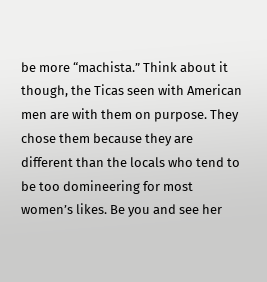be more “machista.” Think about it though, the Ticas seen with American men are with them on purpose. They chose them because they are different than the locals who tend to be too domineering for most women’s likes. Be you and see her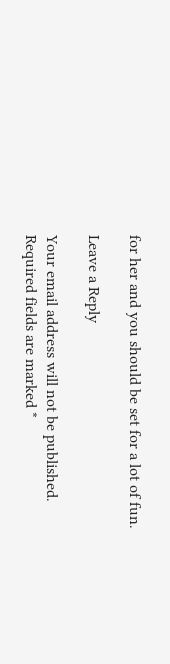for her and you should be set for a lot of fun.

Leave a Reply

Your email address will not be published. Required fields are marked *